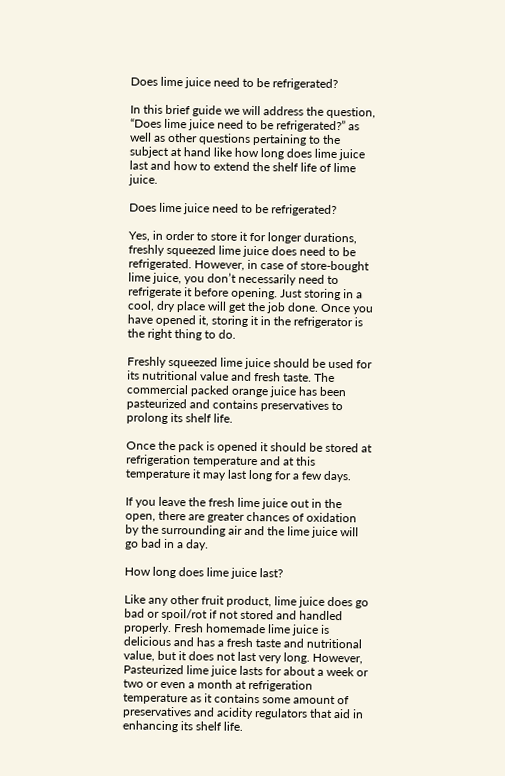Does lime juice need to be refrigerated?

In this brief guide we will address the question, “Does lime juice need to be refrigerated?” as well as other questions pertaining to the subject at hand like how long does lime juice last and how to extend the shelf life of lime juice.

Does lime juice need to be refrigerated?

Yes, in order to store it for longer durations, freshly squeezed lime juice does need to be refrigerated. However, in case of store-bought lime juice, you don’t necessarily need to refrigerate it before opening. Just storing in a cool, dry place will get the job done. Once you have opened it, storing it in the refrigerator is the right thing to do.

Freshly squeezed lime juice should be used for its nutritional value and fresh taste. The commercial packed orange juice has been pasteurized and contains preservatives to prolong its shelf life.

Once the pack is opened it should be stored at refrigeration temperature and at this temperature it may last long for a few days.

If you leave the fresh lime juice out in the open, there are greater chances of oxidation by the surrounding air and the lime juice will go bad in a day.

How long does lime juice last?

Like any other fruit product, lime juice does go bad or spoil/rot if not stored and handled properly. Fresh homemade lime juice is delicious and has a fresh taste and nutritional value, but it does not last very long. However, Pasteurized lime juice lasts for about a week or two or even a month at refrigeration temperature as it contains some amount of preservatives and acidity regulators that aid in enhancing its shelf life.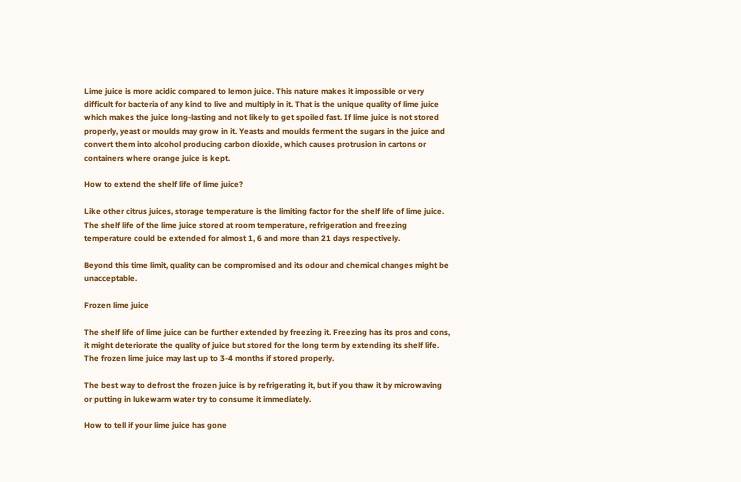Lime juice is more acidic compared to lemon juice. This nature makes it impossible or very difficult for bacteria of any kind to live and multiply in it. That is the unique quality of lime juice which makes the juice long-lasting and not likely to get spoiled fast. If lime juice is not stored properly, yeast or moulds may grow in it. Yeasts and moulds ferment the sugars in the juice and convert them into alcohol producing carbon dioxide, which causes protrusion in cartons or containers where orange juice is kept.

How to extend the shelf life of lime juice?

Like other citrus juices, storage temperature is the limiting factor for the shelf life of lime juice. The shelf life of the lime juice stored at room temperature, refrigeration and freezing temperature could be extended for almost 1, 6 and more than 21 days respectively.

Beyond this time limit, quality can be compromised and its odour and chemical changes might be unacceptable.

Frozen lime juice

The shelf life of lime juice can be further extended by freezing it. Freezing has its pros and cons, it might deteriorate the quality of juice but stored for the long term by extending its shelf life. The frozen lime juice may last up to 3-4 months if stored properly.

The best way to defrost the frozen juice is by refrigerating it, but if you thaw it by microwaving or putting in lukewarm water try to consume it immediately.

How to tell if your lime juice has gone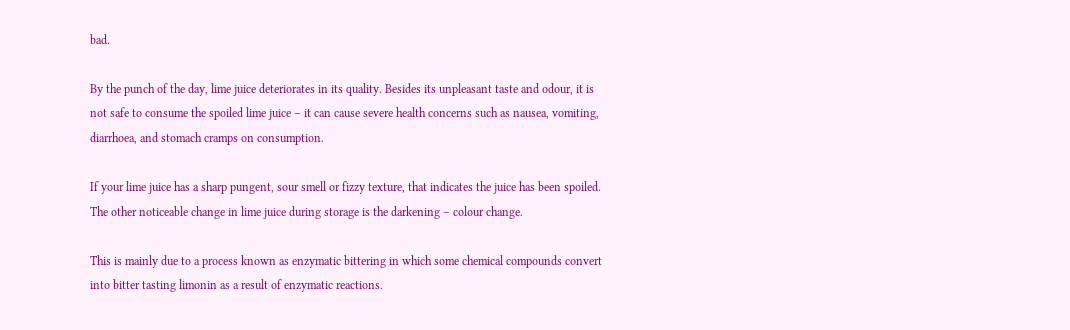bad.

By the punch of the day, lime juice deteriorates in its quality. Besides its unpleasant taste and odour, it is not safe to consume the spoiled lime juice – it can cause severe health concerns such as nausea, vomiting, diarrhoea, and stomach cramps on consumption.

If your lime juice has a sharp pungent, sour smell or fizzy texture, that indicates the juice has been spoiled. The other noticeable change in lime juice during storage is the darkening – colour change.

This is mainly due to a process known as enzymatic bittering in which some chemical compounds convert into bitter tasting limonin as a result of enzymatic reactions.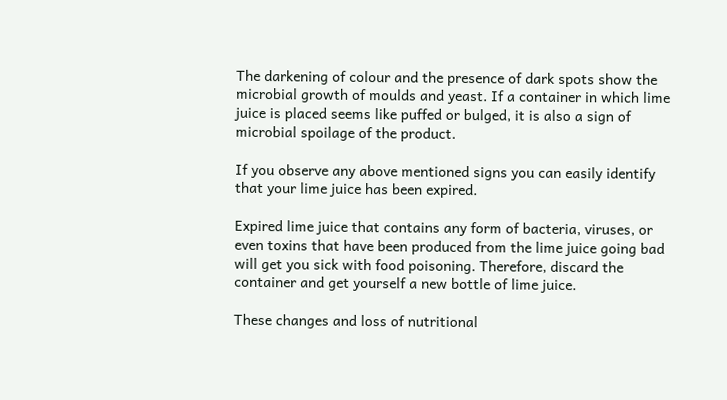The darkening of colour and the presence of dark spots show the microbial growth of moulds and yeast. If a container in which lime juice is placed seems like puffed or bulged, it is also a sign of microbial spoilage of the product.

If you observe any above mentioned signs you can easily identify that your lime juice has been expired.

Expired lime juice that contains any form of bacteria, viruses, or even toxins that have been produced from the lime juice going bad will get you sick with food poisoning. Therefore, discard the container and get yourself a new bottle of lime juice.

These changes and loss of nutritional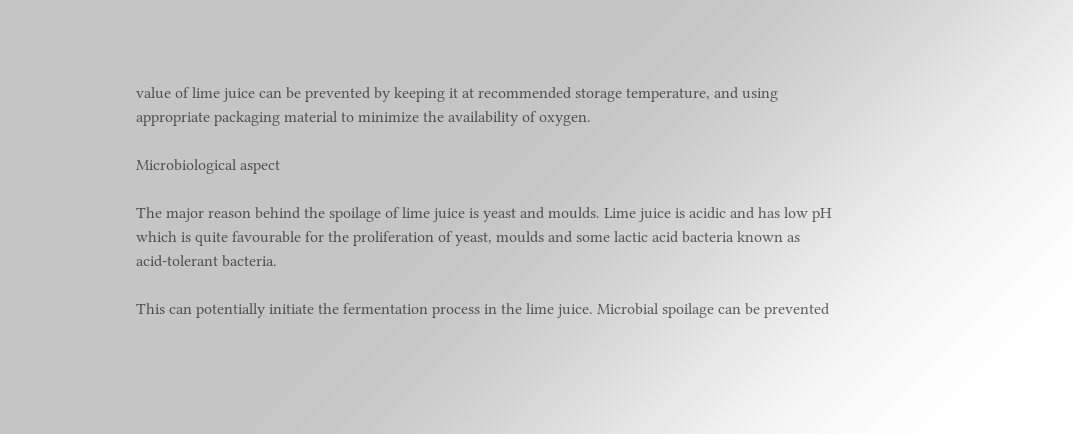value of lime juice can be prevented by keeping it at recommended storage temperature, and using appropriate packaging material to minimize the availability of oxygen.

Microbiological aspect

The major reason behind the spoilage of lime juice is yeast and moulds. Lime juice is acidic and has low pH which is quite favourable for the proliferation of yeast, moulds and some lactic acid bacteria known as acid-tolerant bacteria.

This can potentially initiate the fermentation process in the lime juice. Microbial spoilage can be prevented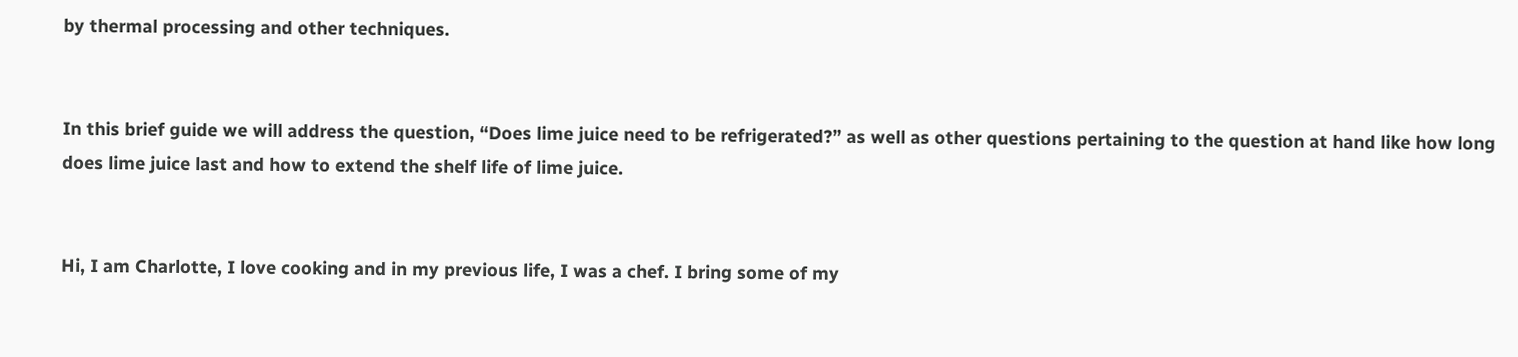by thermal processing and other techniques.


In this brief guide we will address the question, “Does lime juice need to be refrigerated?” as well as other questions pertaining to the question at hand like how long does lime juice last and how to extend the shelf life of lime juice.


Hi, I am Charlotte, I love cooking and in my previous life, I was a chef. I bring some of my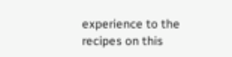experience to the recipes on this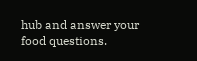hub and answer your food questions.